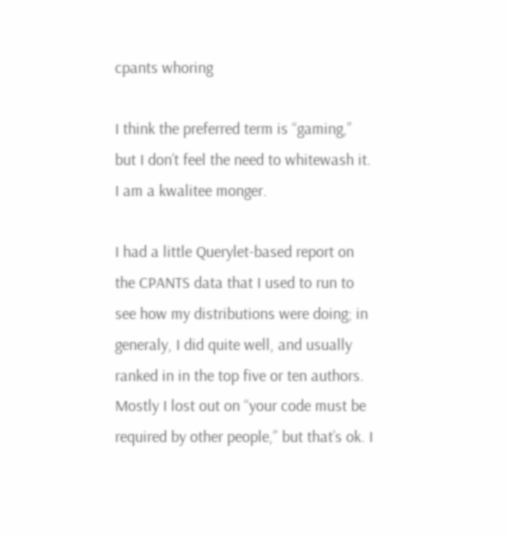cpants whoring

I think the preferred term is “gaming,” but I don’t feel the need to whitewash it. I am a kwalitee monger.

I had a little Querylet-based report on the CPANTS data that I used to run to see how my distributions were doing; in generaly, I did quite well, and usually ranked in in the top five or ten authors. Mostly I lost out on “your code must be required by other people,” but that’s ok. I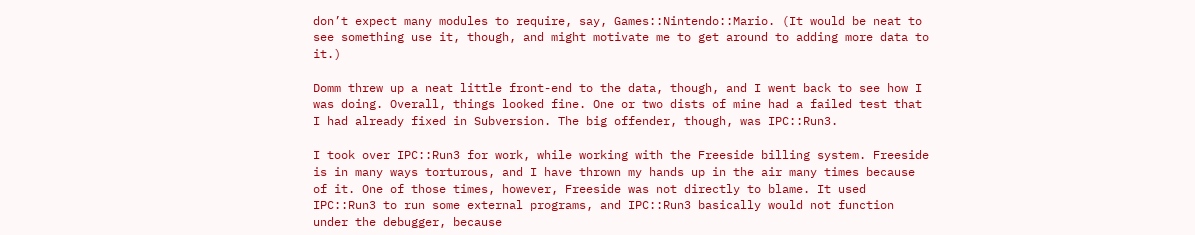don’t expect many modules to require, say, Games::Nintendo::Mario. (It would be neat to see something use it, though, and might motivate me to get around to adding more data to it.)

Domm threw up a neat little front-end to the data, though, and I went back to see how I was doing. Overall, things looked fine. One or two dists of mine had a failed test that I had already fixed in Subversion. The big offender, though, was IPC::Run3.

I took over IPC::Run3 for work, while working with the Freeside billing system. Freeside is in many ways torturous, and I have thrown my hands up in the air many times because of it. One of those times, however, Freeside was not directly to blame. It used IPC::Run3 to run some external programs, and IPC::Run3 basically would not function under the debugger, because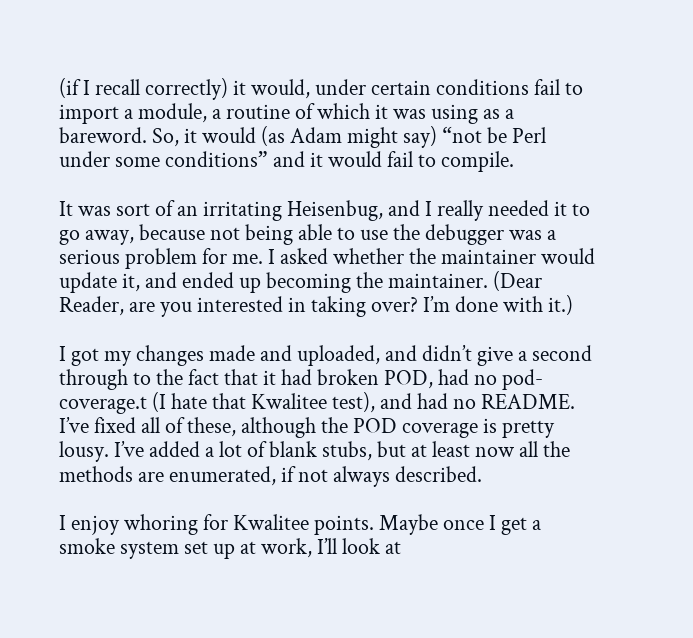(if I recall correctly) it would, under certain conditions fail to import a module, a routine of which it was using as a bareword. So, it would (as Adam might say) “not be Perl under some conditions” and it would fail to compile.

It was sort of an irritating Heisenbug, and I really needed it to go away, because not being able to use the debugger was a serious problem for me. I asked whether the maintainer would update it, and ended up becoming the maintainer. (Dear Reader, are you interested in taking over? I’m done with it.)

I got my changes made and uploaded, and didn’t give a second through to the fact that it had broken POD, had no pod-coverage.t (I hate that Kwalitee test), and had no README. I’ve fixed all of these, although the POD coverage is pretty lousy. I’ve added a lot of blank stubs, but at least now all the methods are enumerated, if not always described.

I enjoy whoring for Kwalitee points. Maybe once I get a smoke system set up at work, I’ll look at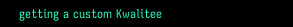getting a custom Kwalitee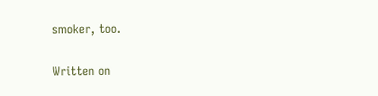smoker, too.

Written on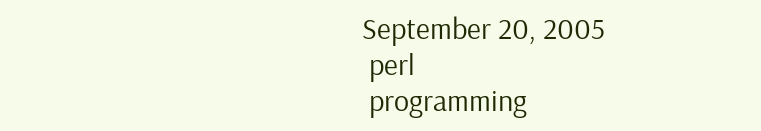September 20, 2005
 perl
 programming